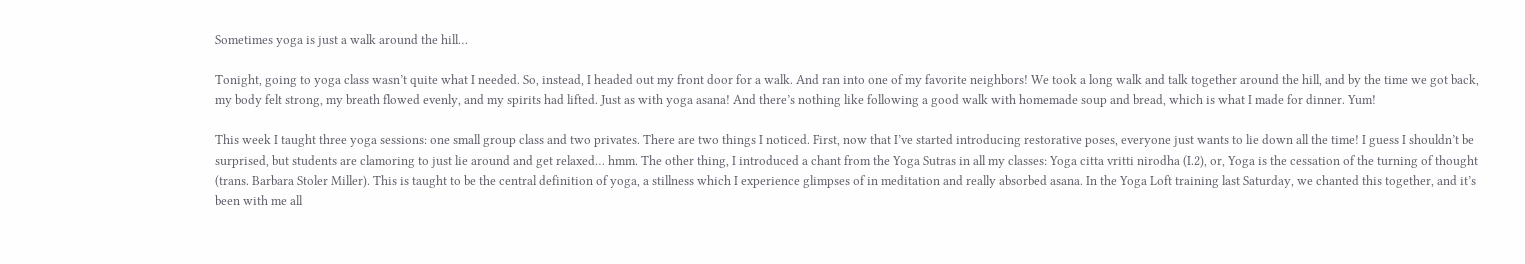Sometimes yoga is just a walk around the hill…

Tonight, going to yoga class wasn’t quite what I needed. So, instead, I headed out my front door for a walk. And ran into one of my favorite neighbors! We took a long walk and talk together around the hill, and by the time we got back, my body felt strong, my breath flowed evenly, and my spirits had lifted. Just as with yoga asana! And there’s nothing like following a good walk with homemade soup and bread, which is what I made for dinner. Yum!

This week I taught three yoga sessions: one small group class and two privates. There are two things I noticed. First, now that I’ve started introducing restorative poses, everyone just wants to lie down all the time! I guess I shouldn’t be surprised, but students are clamoring to just lie around and get relaxed… hmm. The other thing, I introduced a chant from the Yoga Sutras in all my classes: Yoga citta vritti nirodha (I.2), or, Yoga is the cessation of the turning of thought (trans. Barbara Stoler Miller). This is taught to be the central definition of yoga, a stillness which I experience glimpses of in meditation and really absorbed asana. In the Yoga Loft training last Saturday, we chanted this together, and it’s been with me all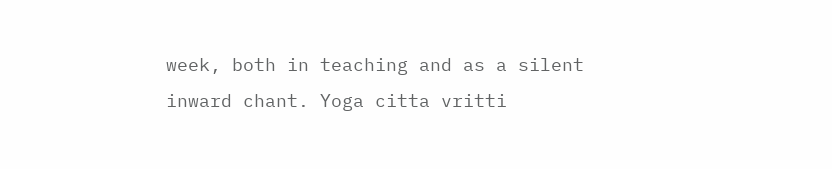week, both in teaching and as a silent inward chant. Yoga citta vritti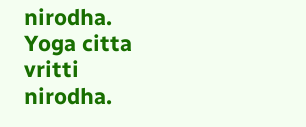nirodha. Yoga citta vritti nirodha.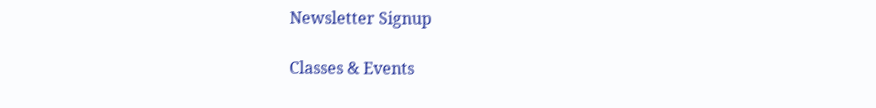Newsletter Signup

Classes & Events